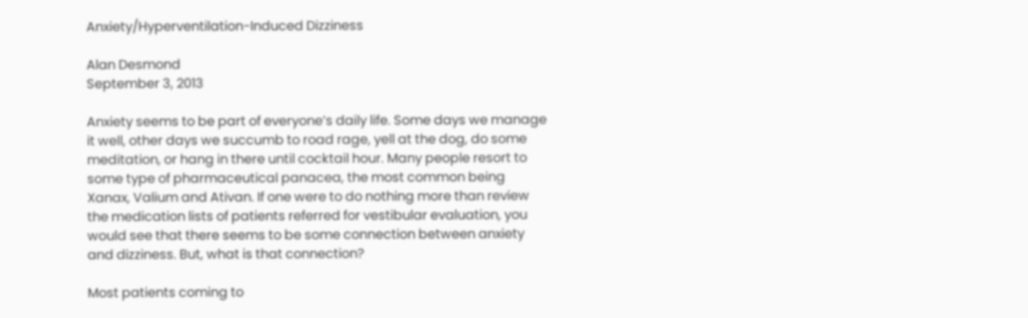Anxiety/Hyperventilation-Induced Dizziness

Alan Desmond
September 3, 2013

Anxiety seems to be part of everyone’s daily life. Some days we manage it well, other days we succumb to road rage, yell at the dog, do some meditation, or hang in there until cocktail hour. Many people resort to some type of pharmaceutical panacea, the most common being Xanax, Valium and Ativan. If one were to do nothing more than review the medication lists of patients referred for vestibular evaluation, you would see that there seems to be some connection between anxiety and dizziness. But, what is that connection?

Most patients coming to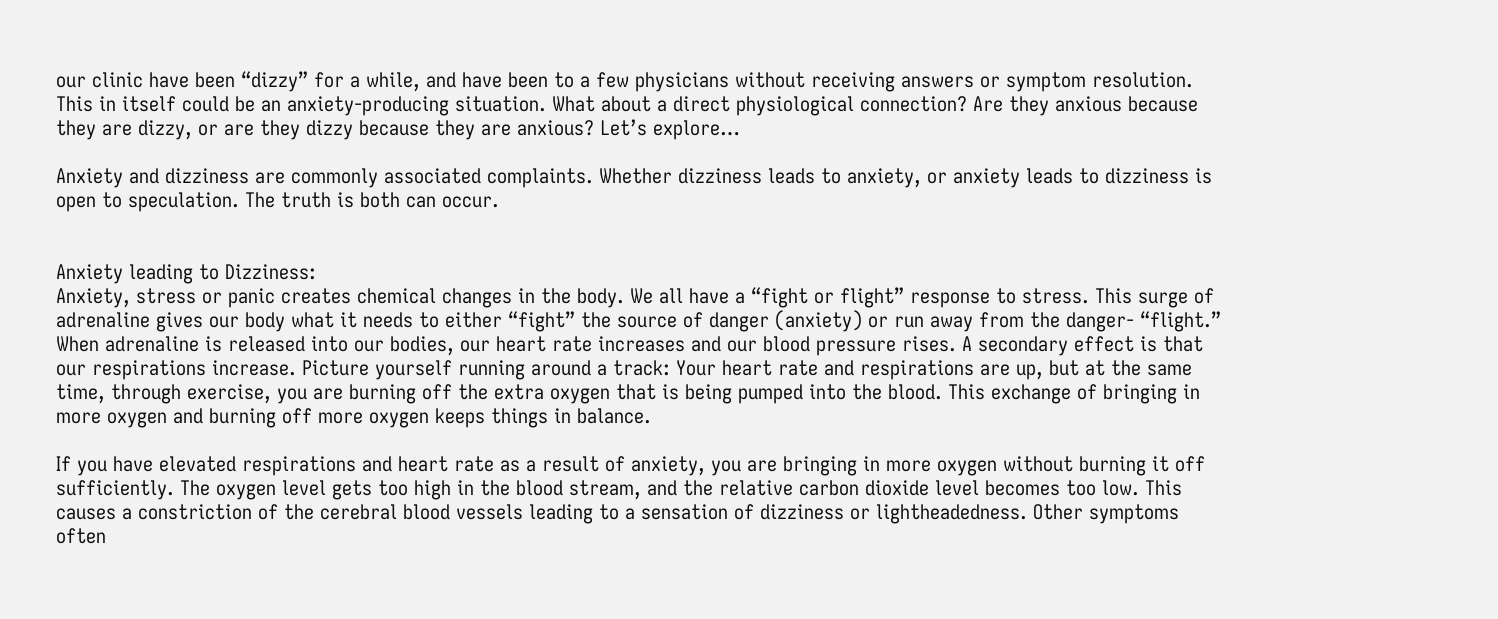our clinic have been “dizzy” for a while, and have been to a few physicians without receiving answers or symptom resolution. This in itself could be an anxiety-producing situation. What about a direct physiological connection? Are they anxious because they are dizzy, or are they dizzy because they are anxious? Let’s explore…

Anxiety and dizziness are commonly associated complaints. Whether dizziness leads to anxiety, or anxiety leads to dizziness is open to speculation. The truth is both can occur.


Anxiety leading to Dizziness:
Anxiety, stress or panic creates chemical changes in the body. We all have a “fight or flight” response to stress. This surge of adrenaline gives our body what it needs to either “fight” the source of danger (anxiety) or run away from the danger- “flight.” When adrenaline is released into our bodies, our heart rate increases and our blood pressure rises. A secondary effect is that our respirations increase. Picture yourself running around a track: Your heart rate and respirations are up, but at the same time, through exercise, you are burning off the extra oxygen that is being pumped into the blood. This exchange of bringing in more oxygen and burning off more oxygen keeps things in balance.

If you have elevated respirations and heart rate as a result of anxiety, you are bringing in more oxygen without burning it off sufficiently. The oxygen level gets too high in the blood stream, and the relative carbon dioxide level becomes too low. This causes a constriction of the cerebral blood vessels leading to a sensation of dizziness or lightheadedness. Other symptoms often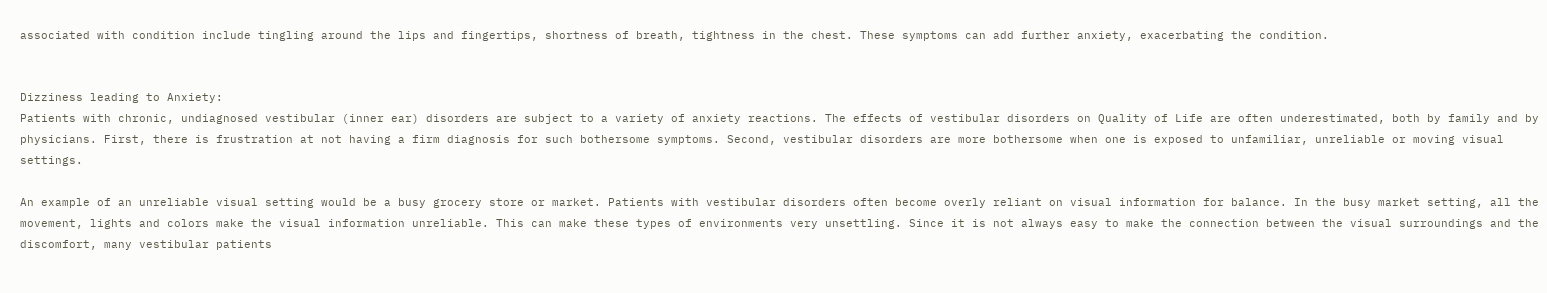associated with condition include tingling around the lips and fingertips, shortness of breath, tightness in the chest. These symptoms can add further anxiety, exacerbating the condition.


Dizziness leading to Anxiety:
Patients with chronic, undiagnosed vestibular (inner ear) disorders are subject to a variety of anxiety reactions. The effects of vestibular disorders on Quality of Life are often underestimated, both by family and by physicians. First, there is frustration at not having a firm diagnosis for such bothersome symptoms. Second, vestibular disorders are more bothersome when one is exposed to unfamiliar, unreliable or moving visual settings.

An example of an unreliable visual setting would be a busy grocery store or market. Patients with vestibular disorders often become overly reliant on visual information for balance. In the busy market setting, all the movement, lights and colors make the visual information unreliable. This can make these types of environments very unsettling. Since it is not always easy to make the connection between the visual surroundings and the discomfort, many vestibular patients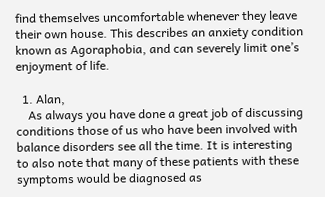find themselves uncomfortable whenever they leave their own house. This describes an anxiety condition known as Agoraphobia, and can severely limit one’s enjoyment of life.

  1. Alan,
    As always you have done a great job of discussing conditions those of us who have been involved with balance disorders see all the time. It is interesting to also note that many of these patients with these symptoms would be diagnosed as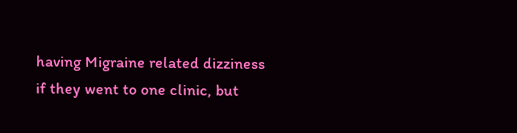having Migraine related dizziness if they went to one clinic, but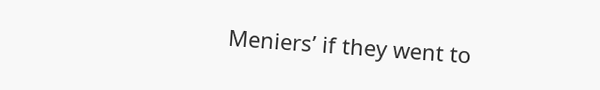Meniers’ if they went to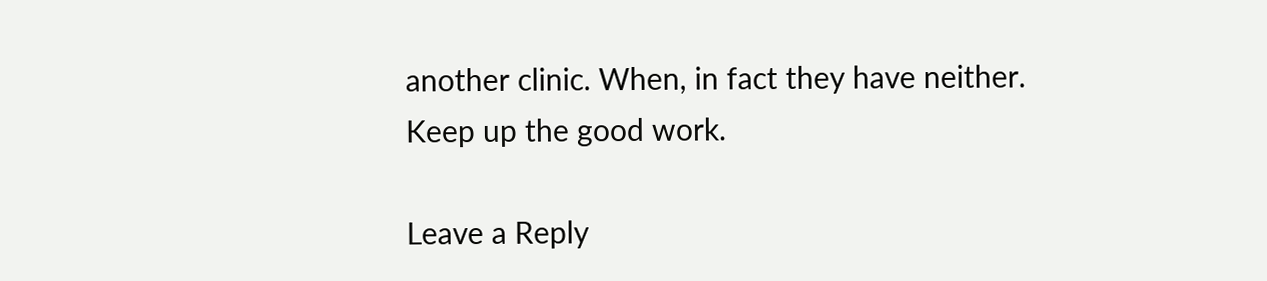another clinic. When, in fact they have neither. Keep up the good work.

Leave a Reply